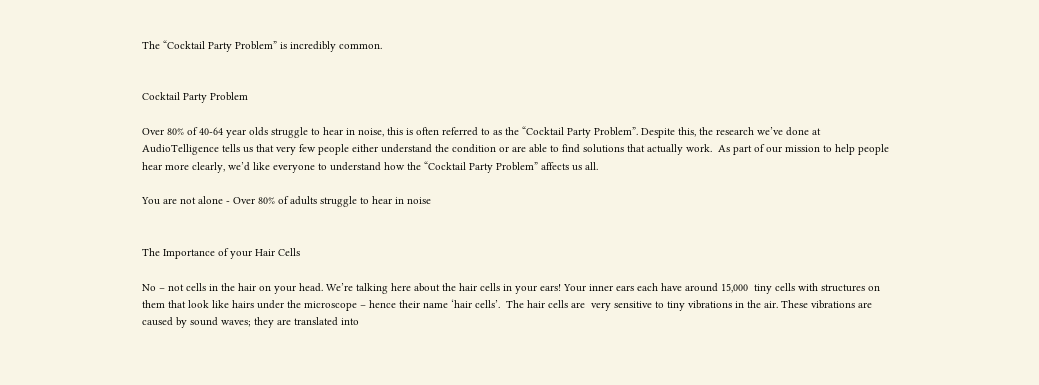The “Cocktail Party Problem” is incredibly common.


Cocktail Party Problem

Over 80% of 40-64 year olds struggle to hear in noise, this is often referred to as the “Cocktail Party Problem”. Despite this, the research we’ve done at AudioTelligence tells us that very few people either understand the condition or are able to find solutions that actually work.  As part of our mission to help people hear more clearly, we’d like everyone to understand how the “Cocktail Party Problem” affects us all.

You are not alone - Over 80% of adults struggle to hear in noise


The Importance of your Hair Cells

No – not cells in the hair on your head. We’re talking here about the hair cells in your ears! Your inner ears each have around 15,000  tiny cells with structures on them that look like hairs under the microscope – hence their name ‘hair cells’.  The hair cells are  very sensitive to tiny vibrations in the air. These vibrations are caused by sound waves; they are translated into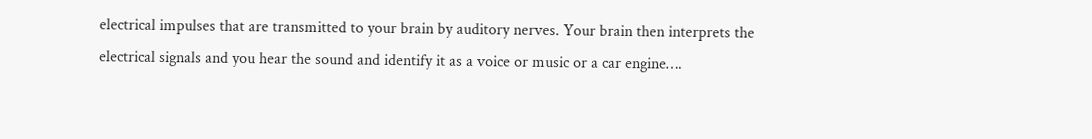electrical impulses that are transmitted to your brain by auditory nerves. Your brain then interprets the electrical signals and you hear the sound and identify it as a voice or music or a car engine….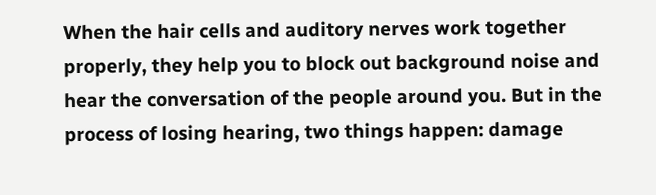When the hair cells and auditory nerves work together properly, they help you to block out background noise and hear the conversation of the people around you. But in the process of losing hearing, two things happen: damage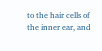to the hair cells of the inner ear, and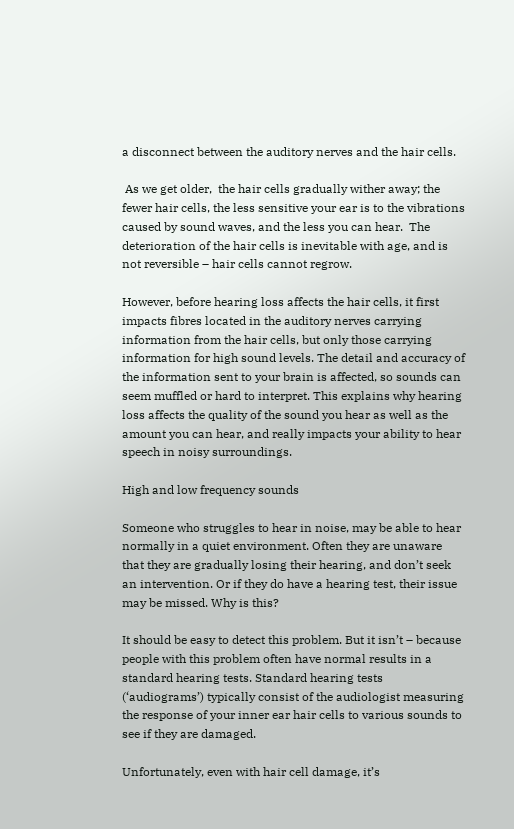a disconnect between the auditory nerves and the hair cells.

 As we get older,  the hair cells gradually wither away; the fewer hair cells, the less sensitive your ear is to the vibrations caused by sound waves, and the less you can hear.  The deterioration of the hair cells is inevitable with age, and is not reversible – hair cells cannot regrow.

However, before hearing loss affects the hair cells, it first impacts fibres located in the auditory nerves carrying information from the hair cells, but only those carrying information for high sound levels. The detail and accuracy of the information sent to your brain is affected, so sounds can seem muffled or hard to interpret. This explains why hearing loss affects the quality of the sound you hear as well as the amount you can hear, and really impacts your ability to hear speech in noisy surroundings.

High and low frequency sounds

Someone who struggles to hear in noise, may be able to hear normally in a quiet environment. Often they are unaware that they are gradually losing their hearing, and don’t seek an intervention. Or if they do have a hearing test, their issue may be missed. Why is this?

It should be easy to detect this problem. But it isn’t – because people with this problem often have normal results in a standard hearing tests. Standard hearing tests (‘audiograms’) typically consist of the audiologist measuring  the response of your inner ear hair cells to various sounds to see if they are damaged.

Unfortunately, even with hair cell damage, it’s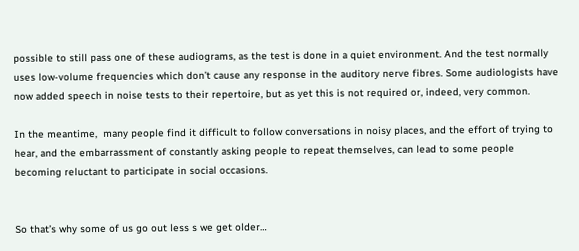possible to still pass one of these audiograms, as the test is done in a quiet environment. And the test normally uses low-volume frequencies which don’t cause any response in the auditory nerve fibres. Some audiologists have now added speech in noise tests to their repertoire, but as yet this is not required or, indeed, very common.

In the meantime,  many people find it difficult to follow conversations in noisy places, and the effort of trying to hear, and the embarrassment of constantly asking people to repeat themselves, can lead to some people becoming reluctant to participate in social occasions.


So that’s why some of us go out less s we get older…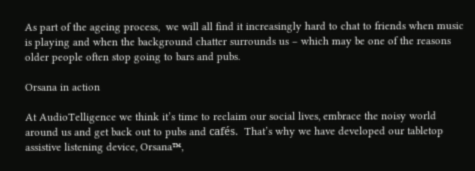As part of the ageing process,  we will all find it increasingly hard to chat to friends when music is playing and when the background chatter surrounds us – which may be one of the reasons older people often stop going to bars and pubs.

Orsana in action

At AudioTelligence we think it’s time to reclaim our social lives, embrace the noisy world around us and get back out to pubs and cafés.  That’s why we have developed our tabletop assistive listening device, Orsana™,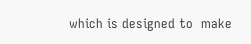which is designed to  make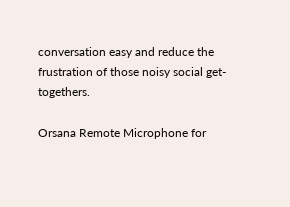conversation easy and reduce the frustration of those noisy social get-togethers.

Orsana Remote Microphone for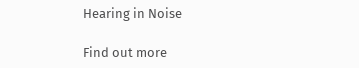Hearing in Noise

Find out more